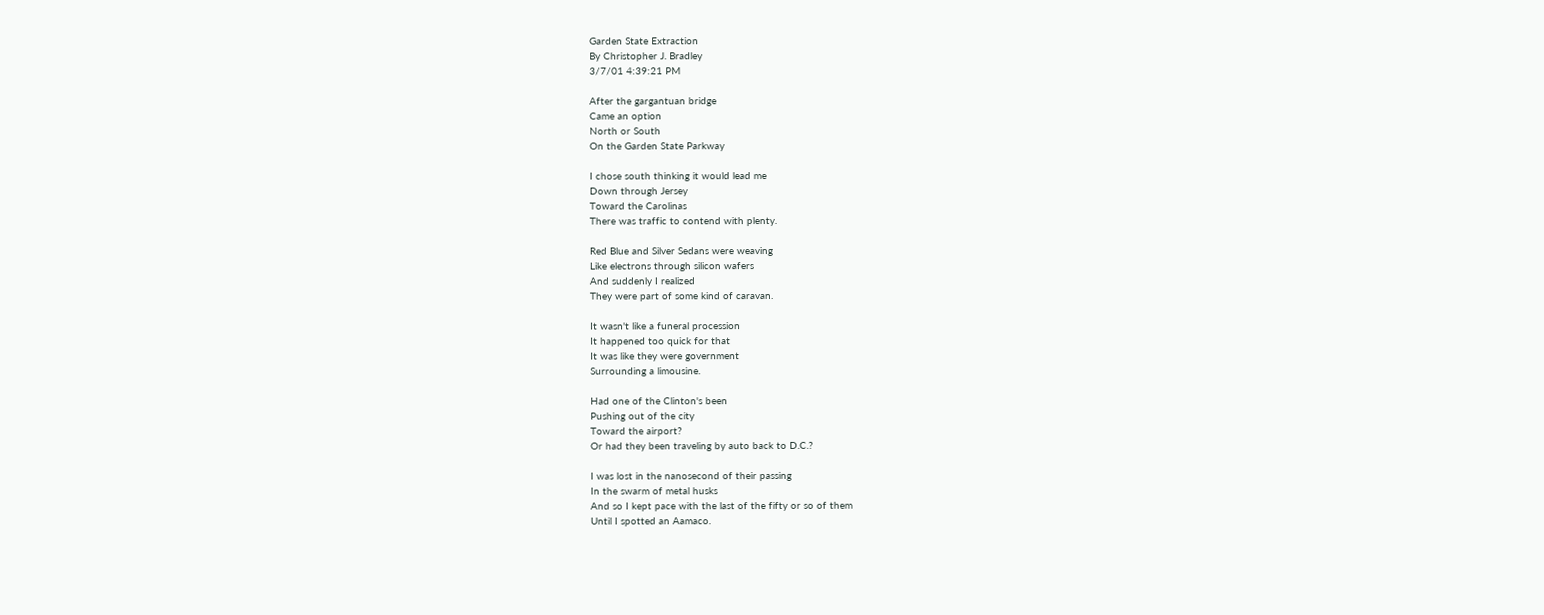Garden State Extraction
By Christopher J. Bradley
3/7/01 4:39:21 PM

After the gargantuan bridge
Came an option
North or South
On the Garden State Parkway

I chose south thinking it would lead me
Down through Jersey
Toward the Carolinas
There was traffic to contend with plenty.

Red Blue and Silver Sedans were weaving
Like electrons through silicon wafers
And suddenly I realized
They were part of some kind of caravan.

It wasn't like a funeral procession
It happened too quick for that
It was like they were government
Surrounding a limousine.

Had one of the Clinton's been
Pushing out of the city
Toward the airport?
Or had they been traveling by auto back to D.C.?

I was lost in the nanosecond of their passing
In the swarm of metal husks
And so I kept pace with the last of the fifty or so of them
Until I spotted an Aamaco.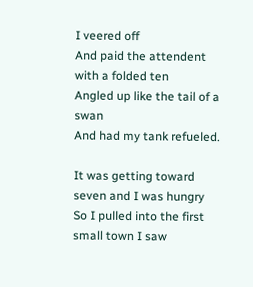I veered off
And paid the attendent with a folded ten
Angled up like the tail of a swan
And had my tank refueled.

It was getting toward seven and I was hungry
So I pulled into the first small town I saw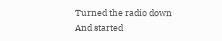Turned the radio down
And started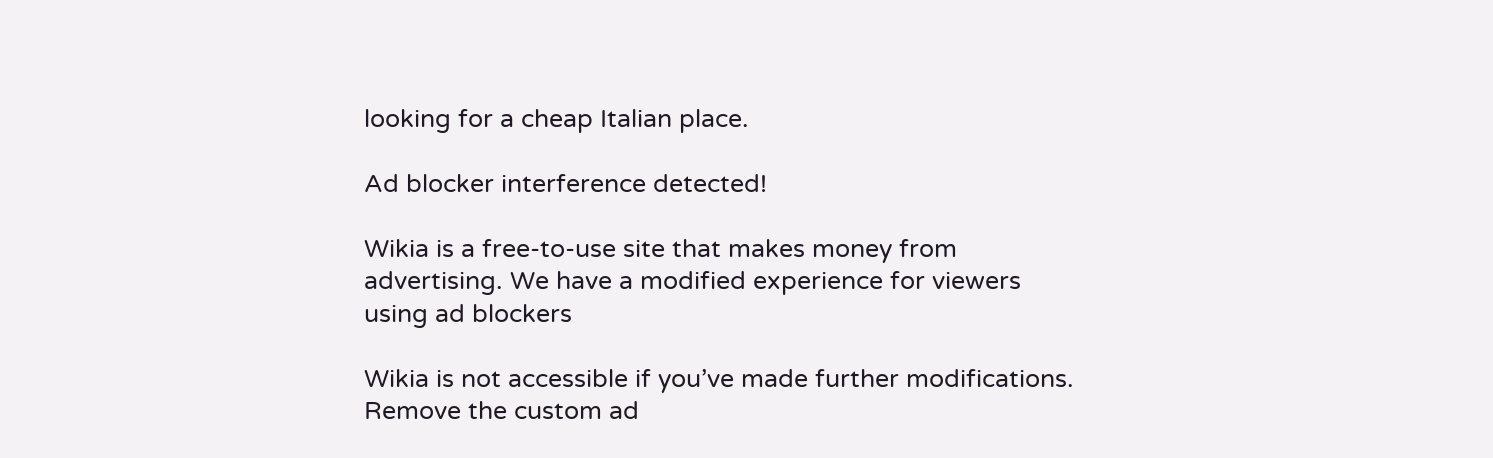looking for a cheap Italian place.

Ad blocker interference detected!

Wikia is a free-to-use site that makes money from advertising. We have a modified experience for viewers using ad blockers

Wikia is not accessible if you’ve made further modifications. Remove the custom ad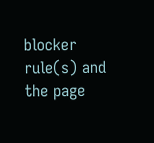blocker rule(s) and the page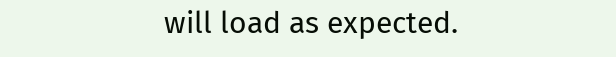will load as expected.